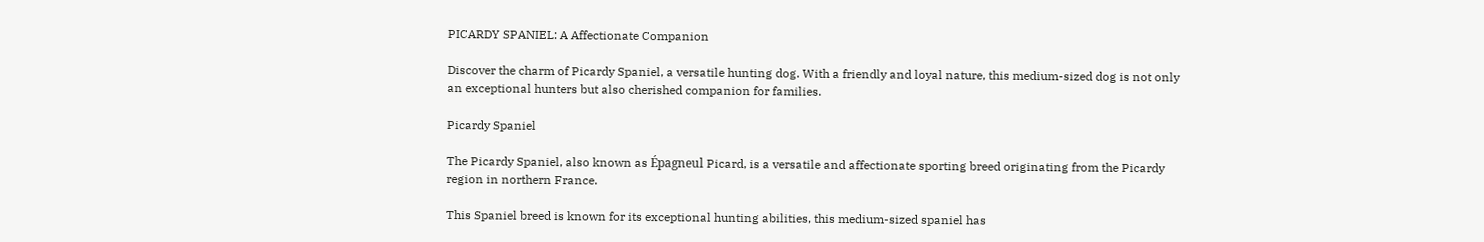PICARDY SPANIEL: A Affectionate Companion

Discover the charm of Picardy Spaniel, a versatile hunting dog. With a friendly and loyal nature, this medium-sized dog is not only an exceptional hunters but also cherished companion for families.

Picardy Spaniel

The Picardy Spaniel, also known as Épagneul Picard, is a versatile and affectionate sporting breed originating from the Picardy region in northern France.

This Spaniel breed is known for its exceptional hunting abilities, this medium-sized spaniel has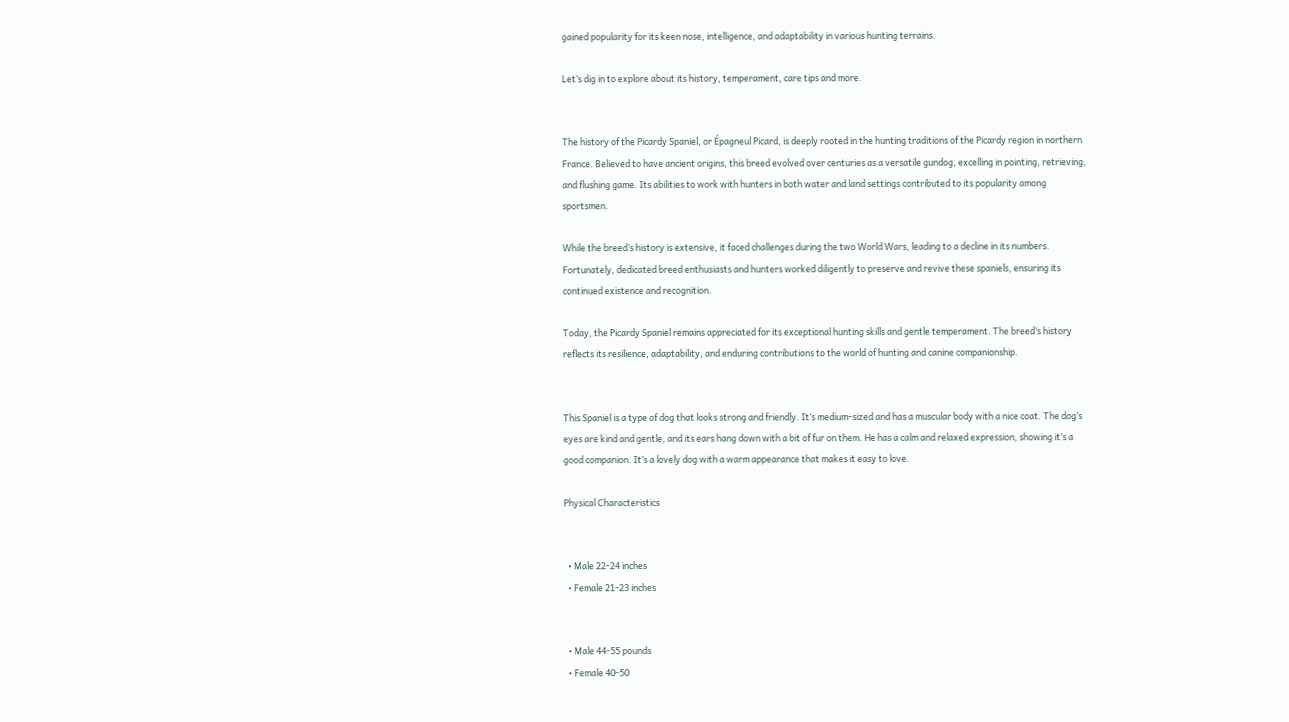gained popularity for its keen nose, intelligence, and adaptability in various hunting terrains.

Let’s dig in to explore about its history, temperament, care tips and more.


The history of the Picardy Spaniel, or Épagneul Picard, is deeply rooted in the hunting traditions of the Picardy region in northern France. Believed to have ancient origins, this breed evolved over centuries as a versatile gundog, excelling in pointing, retrieving, and flushing game. Its abilities to work with hunters in both water and land settings contributed to its popularity among sportsmen.

While the breed’s history is extensive, it faced challenges during the two World Wars, leading to a decline in its numbers. Fortunately, dedicated breed enthusiasts and hunters worked diligently to preserve and revive these spaniels, ensuring its continued existence and recognition.

Today, the Picardy Spaniel remains appreciated for its exceptional hunting skills and gentle temperament. The breed’s history reflects its resilience, adaptability, and enduring contributions to the world of hunting and canine companionship.


This Spaniel is a type of dog that looks strong and friendly. It’s medium-sized and has a muscular body with a nice coat. The dog’s eyes are kind and gentle, and its ears hang down with a bit of fur on them. He has a calm and relaxed expression, showing it’s a good companion. It’s a lovely dog with a warm appearance that makes it easy to love.

Physical Characteristics


  • Male 22-24 inches
  • Female 21-23 inches


  • Male 44-55 pounds
  • Female 40-50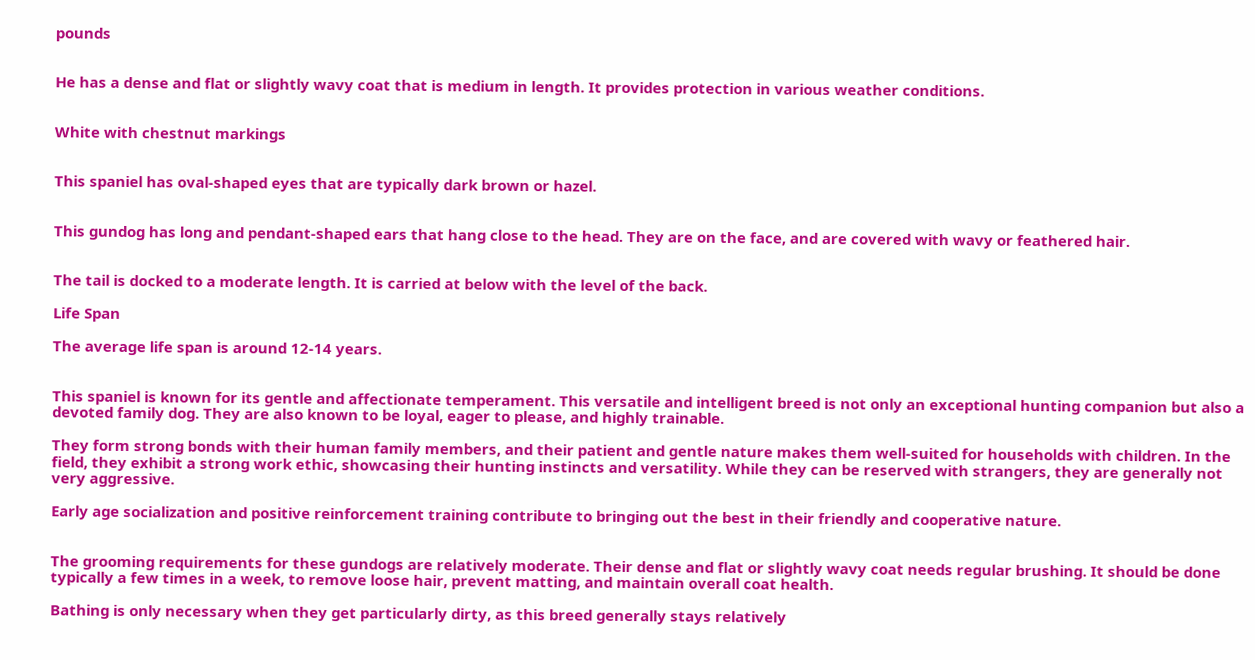pounds


He has a dense and flat or slightly wavy coat that is medium in length. It provides protection in various weather conditions.


White with chestnut markings


This spaniel has oval-shaped eyes that are typically dark brown or hazel.


This gundog has long and pendant-shaped ears that hang close to the head. They are on the face, and are covered with wavy or feathered hair.


The tail is docked to a moderate length. It is carried at below with the level of the back.

Life Span

The average life span is around 12-14 years.


This spaniel is known for its gentle and affectionate temperament. This versatile and intelligent breed is not only an exceptional hunting companion but also a devoted family dog. They are also known to be loyal, eager to please, and highly trainable.

They form strong bonds with their human family members, and their patient and gentle nature makes them well-suited for households with children. In the field, they exhibit a strong work ethic, showcasing their hunting instincts and versatility. While they can be reserved with strangers, they are generally not very aggressive.

Early age socialization and positive reinforcement training contribute to bringing out the best in their friendly and cooperative nature.


The grooming requirements for these gundogs are relatively moderate. Their dense and flat or slightly wavy coat needs regular brushing. It should be done typically a few times in a week, to remove loose hair, prevent matting, and maintain overall coat health.

Bathing is only necessary when they get particularly dirty, as this breed generally stays relatively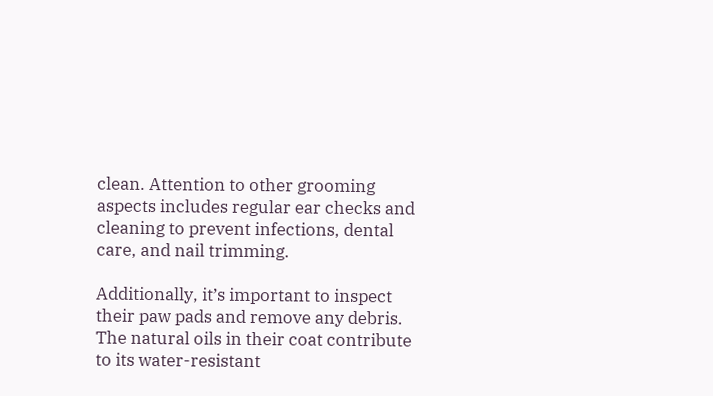clean. Attention to other grooming aspects includes regular ear checks and cleaning to prevent infections, dental care, and nail trimming.

Additionally, it’s important to inspect their paw pads and remove any debris. The natural oils in their coat contribute to its water-resistant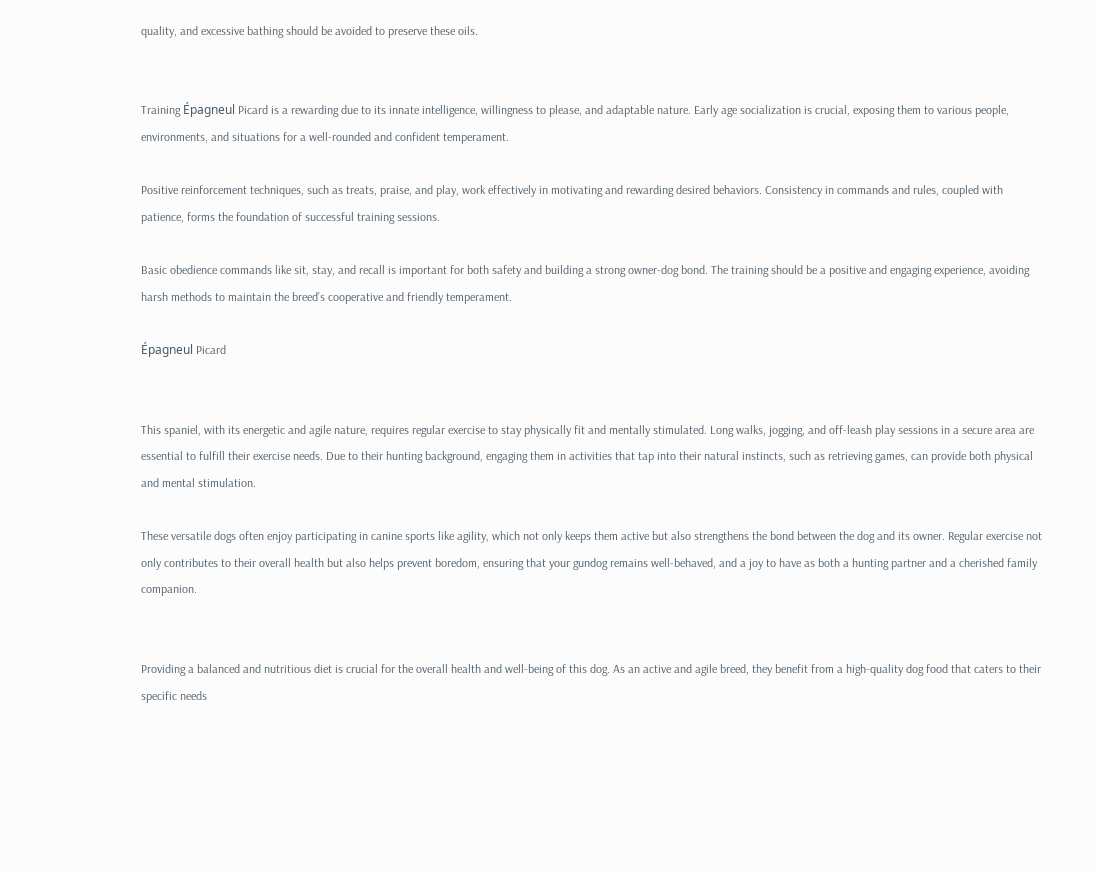quality, and excessive bathing should be avoided to preserve these oils.


Training Épagneul Picard is a rewarding due to its innate intelligence, willingness to please, and adaptable nature. Early age socialization is crucial, exposing them to various people, environments, and situations for a well-rounded and confident temperament.

Positive reinforcement techniques, such as treats, praise, and play, work effectively in motivating and rewarding desired behaviors. Consistency in commands and rules, coupled with patience, forms the foundation of successful training sessions.

Basic obedience commands like sit, stay, and recall is important for both safety and building a strong owner-dog bond. The training should be a positive and engaging experience, avoiding harsh methods to maintain the breed’s cooperative and friendly temperament.

Épagneul Picard


This spaniel, with its energetic and agile nature, requires regular exercise to stay physically fit and mentally stimulated. Long walks, jogging, and off-leash play sessions in a secure area are essential to fulfill their exercise needs. Due to their hunting background, engaging them in activities that tap into their natural instincts, such as retrieving games, can provide both physical and mental stimulation.

These versatile dogs often enjoy participating in canine sports like agility, which not only keeps them active but also strengthens the bond between the dog and its owner. Regular exercise not only contributes to their overall health but also helps prevent boredom, ensuring that your gundog remains well-behaved, and a joy to have as both a hunting partner and a cherished family companion.


Providing a balanced and nutritious diet is crucial for the overall health and well-being of this dog. As an active and agile breed, they benefit from a high-quality dog food that caters to their specific needs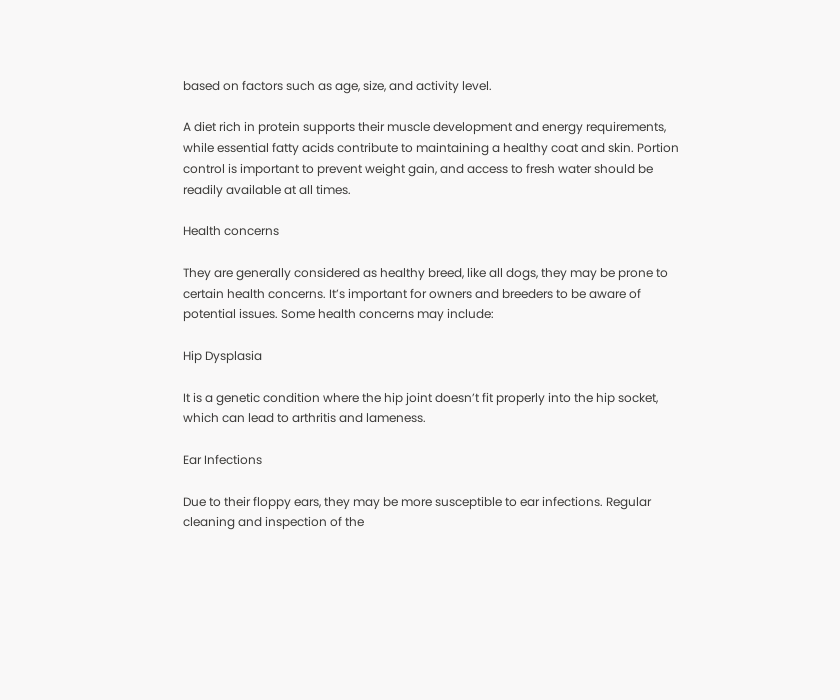based on factors such as age, size, and activity level.

A diet rich in protein supports their muscle development and energy requirements, while essential fatty acids contribute to maintaining a healthy coat and skin. Portion control is important to prevent weight gain, and access to fresh water should be readily available at all times.

Health concerns

They are generally considered as healthy breed, like all dogs, they may be prone to certain health concerns. It’s important for owners and breeders to be aware of potential issues. Some health concerns may include:

Hip Dysplasia

It is a genetic condition where the hip joint doesn’t fit properly into the hip socket, which can lead to arthritis and lameness.

Ear Infections

Due to their floppy ears, they may be more susceptible to ear infections. Regular cleaning and inspection of the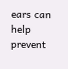ears can help prevent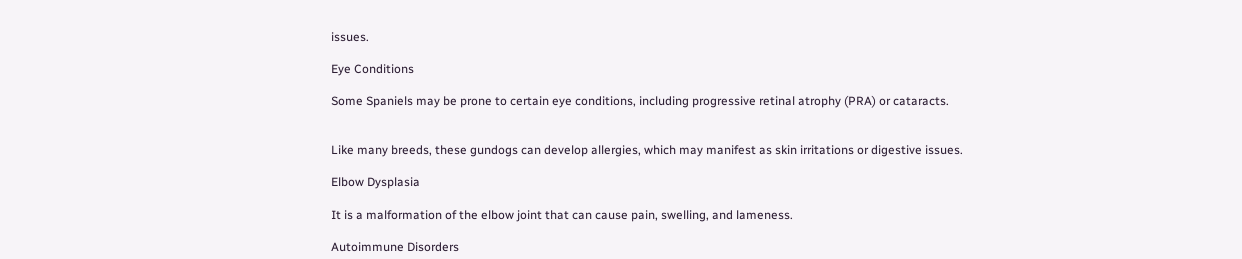issues.

Eye Conditions

Some Spaniels may be prone to certain eye conditions, including progressive retinal atrophy (PRA) or cataracts.


Like many breeds, these gundogs can develop allergies, which may manifest as skin irritations or digestive issues.

Elbow Dysplasia

It is a malformation of the elbow joint that can cause pain, swelling, and lameness.

Autoimmune Disorders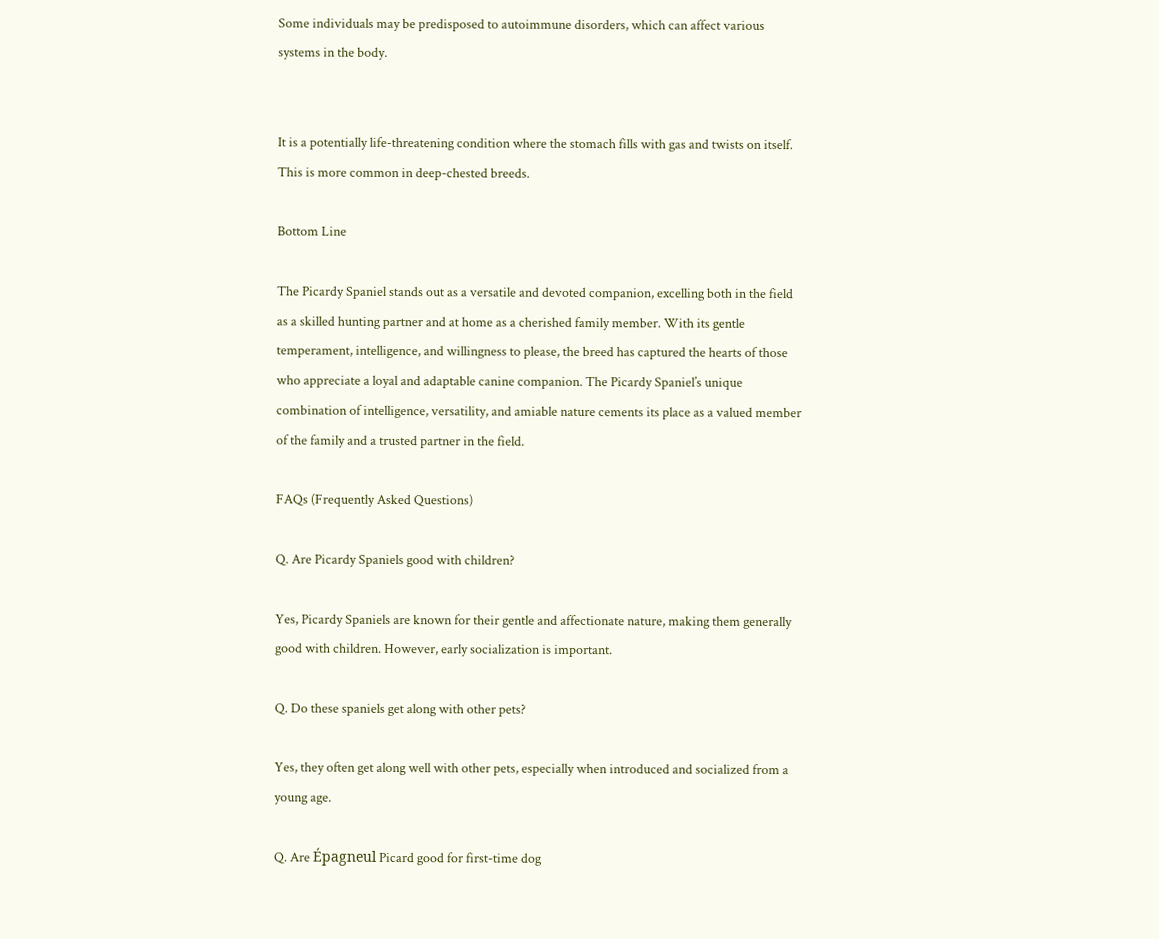Some individuals may be predisposed to autoimmune disorders, which can affect various systems in the body.


It is a potentially life-threatening condition where the stomach fills with gas and twists on itself. This is more common in deep-chested breeds.

Bottom Line

The Picardy Spaniel stands out as a versatile and devoted companion, excelling both in the field as a skilled hunting partner and at home as a cherished family member. With its gentle temperament, intelligence, and willingness to please, the breed has captured the hearts of those who appreciate a loyal and adaptable canine companion. The Picardy Spaniel’s unique combination of intelligence, versatility, and amiable nature cements its place as a valued member of the family and a trusted partner in the field.

FAQs (Frequently Asked Questions)

Q. Are Picardy Spaniels good with children?

Yes, Picardy Spaniels are known for their gentle and affectionate nature, making them generally good with children. However, early socialization is important.

Q. Do these spaniels get along with other pets?

Yes, they often get along well with other pets, especially when introduced and socialized from a young age.

Q. Are Épagneul Picard good for first-time dog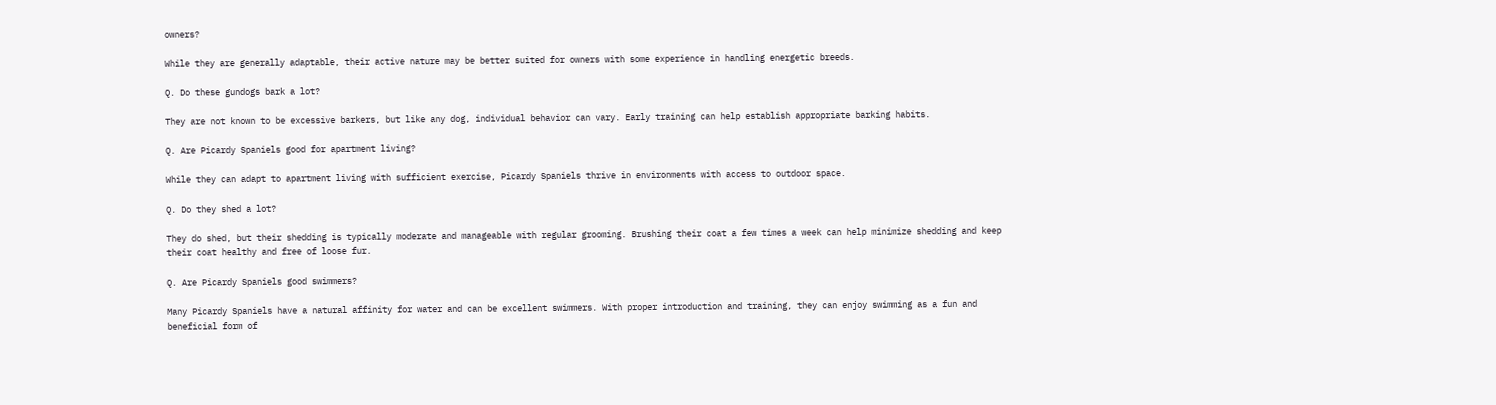owners?

While they are generally adaptable, their active nature may be better suited for owners with some experience in handling energetic breeds.

Q. Do these gundogs bark a lot?

They are not known to be excessive barkers, but like any dog, individual behavior can vary. Early training can help establish appropriate barking habits.

Q. Are Picardy Spaniels good for apartment living?

While they can adapt to apartment living with sufficient exercise, Picardy Spaniels thrive in environments with access to outdoor space.

Q. Do they shed a lot?

They do shed, but their shedding is typically moderate and manageable with regular grooming. Brushing their coat a few times a week can help minimize shedding and keep their coat healthy and free of loose fur.

Q. Are Picardy Spaniels good swimmers?

Many Picardy Spaniels have a natural affinity for water and can be excellent swimmers. With proper introduction and training, they can enjoy swimming as a fun and beneficial form of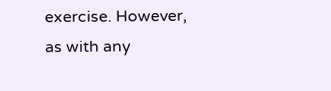exercise. However, as with any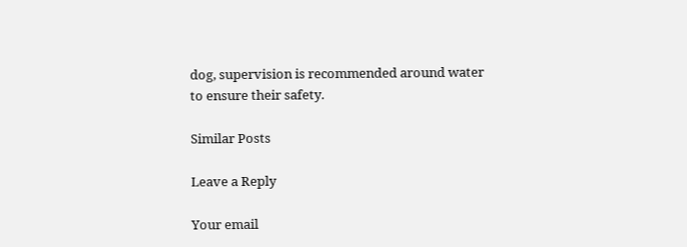dog, supervision is recommended around water to ensure their safety.

Similar Posts

Leave a Reply

Your email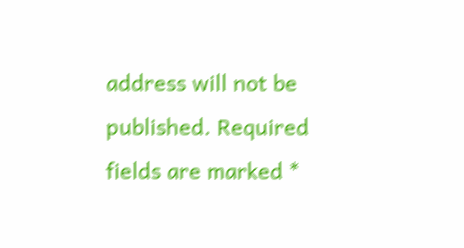address will not be published. Required fields are marked *